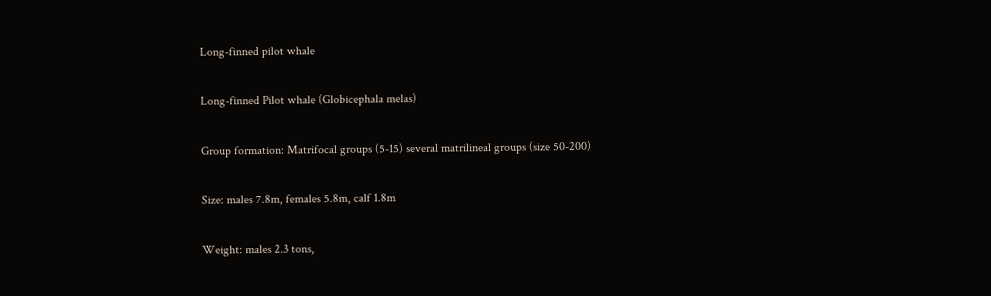Long-finned pilot whale

Long-finned Pilot whale (Globicephala melas)

Group formation: Matrifocal groups (5-15) several matrilineal groups (size 50-200)

Size: males 7.8m, females 5.8m, calf 1.8m

Weight: males 2.3 tons,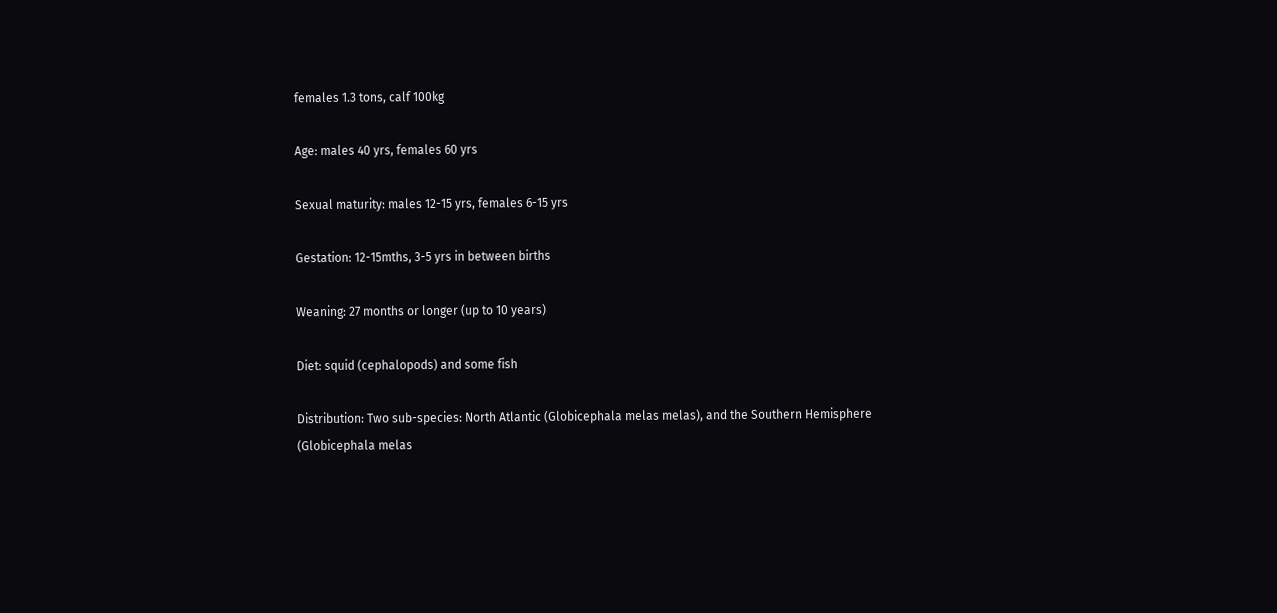females 1.3 tons, calf 100kg

Age: males 40 yrs, females 60 yrs

Sexual maturity: males 12-15 yrs, females 6-15 yrs

Gestation: 12-15mths, 3-5 yrs in between births

Weaning: 27 months or longer (up to 10 years)

Diet: squid (cephalopods) and some fish

Distribution: Two sub-species: North Atlantic (Globicephala melas melas), and the Southern Hemisphere (Globicephala melas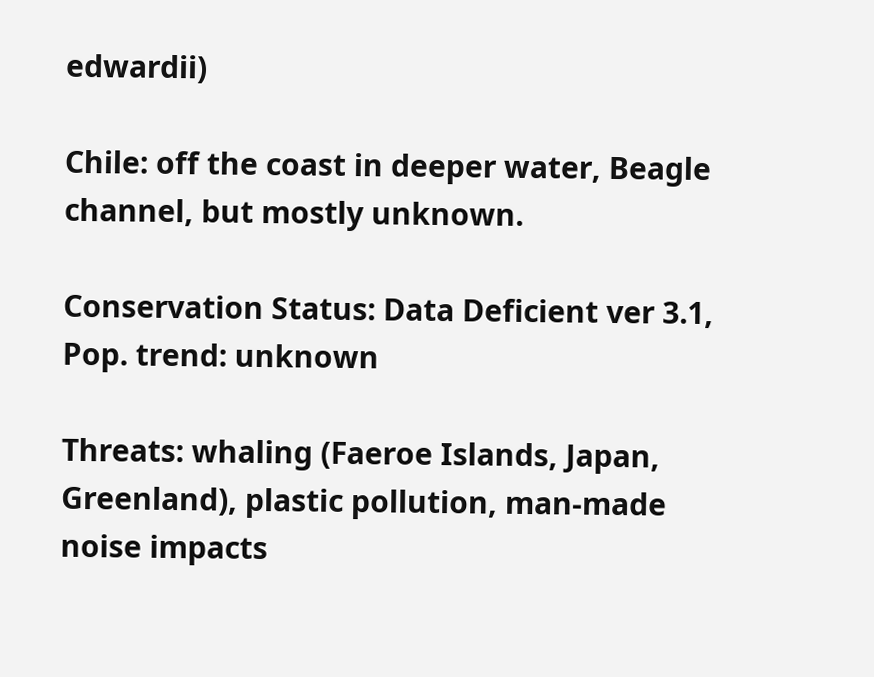edwardii)

Chile: off the coast in deeper water, Beagle channel, but mostly unknown.

Conservation Status: Data Deficient ver 3.1, Pop. trend: unknown

Threats: whaling (Faeroe Islands, Japan, Greenland), plastic pollution, man-made noise impacts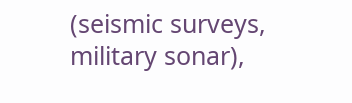(seismic surveys, military sonar),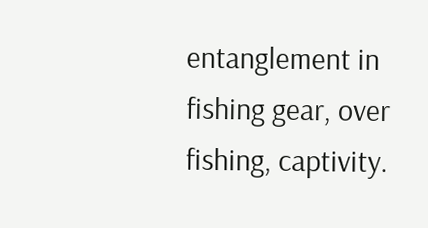entanglement in fishing gear, over fishing, captivity.